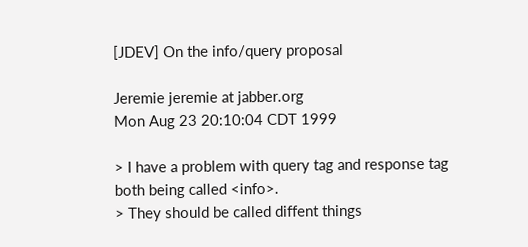[JDEV] On the info/query proposal

Jeremie jeremie at jabber.org
Mon Aug 23 20:10:04 CDT 1999

> I have a problem with query tag and response tag both being called <info>.
> They should be called diffent things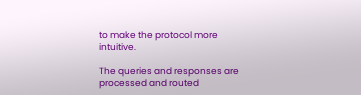to make the protocol more intuitive.

The queries and responses are processed and routed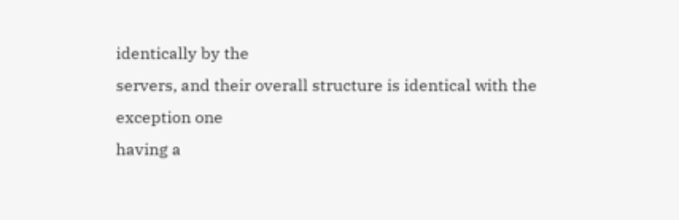identically by the
servers, and their overall structure is identical with the exception one
having a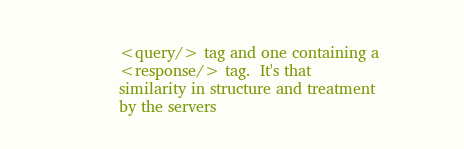<query/> tag and one containing a <response/> tag.  It's that
similarity in structure and treatment by the servers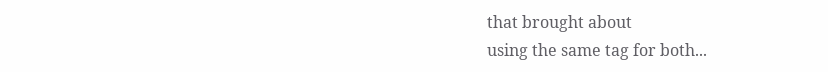that brought about
using the same tag for both...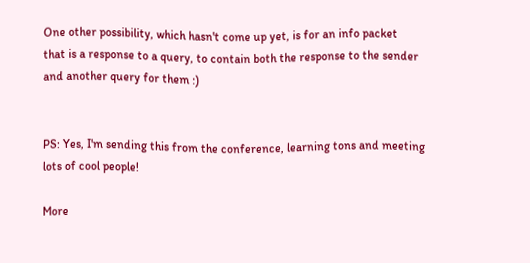One other possibility, which hasn't come up yet, is for an info packet
that is a response to a query, to contain both the response to the sender
and another query for them :)


PS: Yes, I'm sending this from the conference, learning tons and meeting
lots of cool people!

More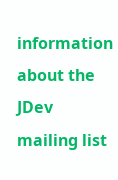information about the JDev mailing list